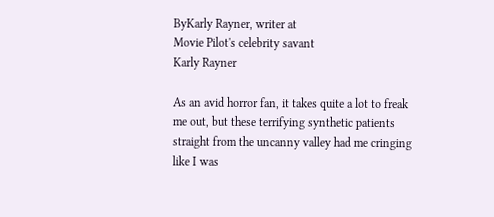ByKarly Rayner, writer at
Movie Pilot's celebrity savant
Karly Rayner

As an avid horror fan, it takes quite a lot to freak me out, but these terrifying synthetic patients straight from the uncanny valley had me cringing like I was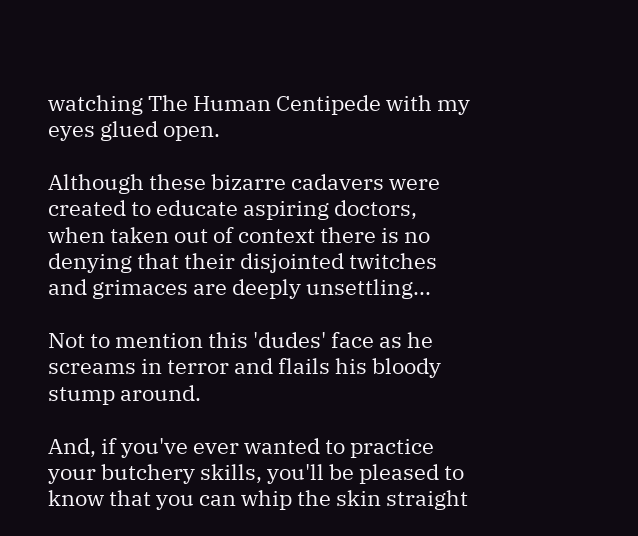watching The Human Centipede with my eyes glued open.

Although these bizarre cadavers were created to educate aspiring doctors, when taken out of context there is no denying that their disjointed twitches and grimaces are deeply unsettling...

Not to mention this 'dudes' face as he screams in terror and flails his bloody stump around.

And, if you've ever wanted to practice your butchery skills, you'll be pleased to know that you can whip the skin straight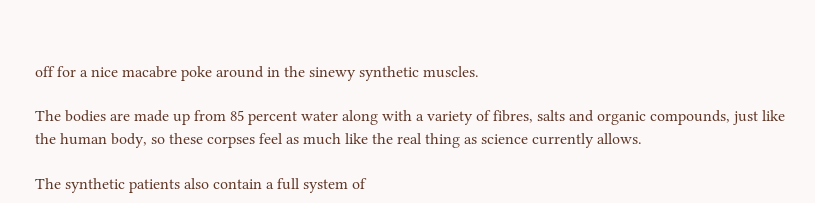off for a nice macabre poke around in the sinewy synthetic muscles.

The bodies are made up from 85 percent water along with a variety of fibres, salts and organic compounds, just like the human body, so these corpses feel as much like the real thing as science currently allows.

The synthetic patients also contain a full system of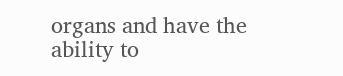organs and have the ability to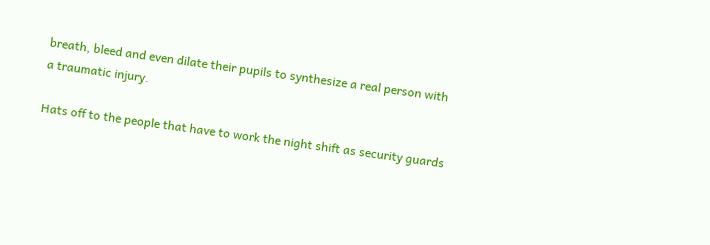breath, bleed and even dilate their pupils to synthesize a real person with a traumatic injury.

Hats off to the people that have to work the night shift as security guards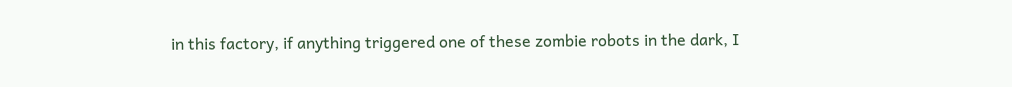in this factory, if anything triggered one of these zombie robots in the dark, I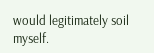would legitimately soil myself.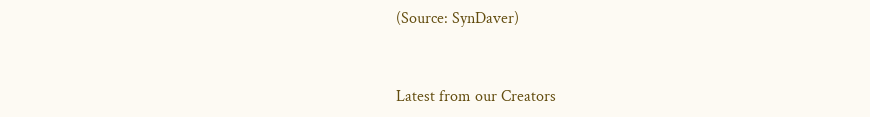(Source: SynDaver)


Latest from our Creators